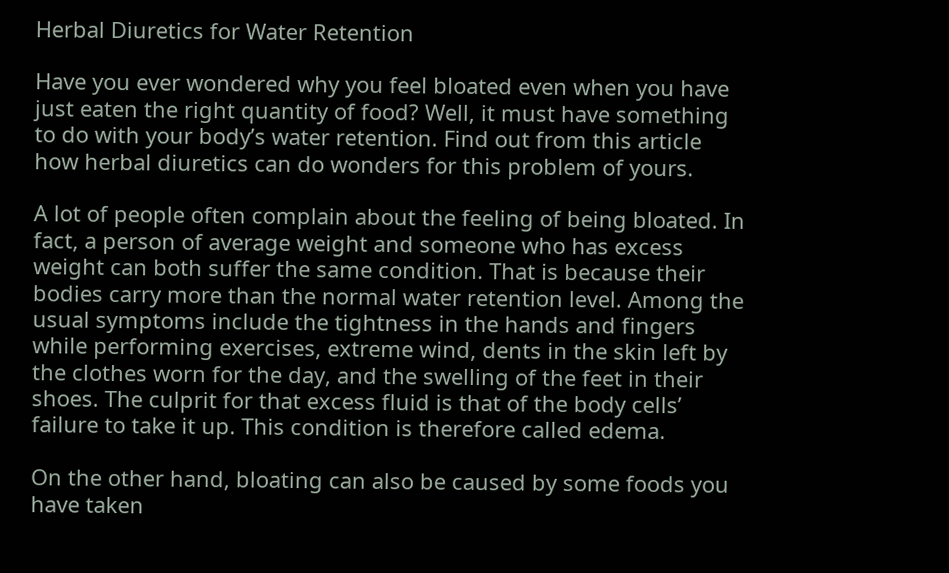Herbal Diuretics for Water Retention

Have you ever wondered why you feel bloated even when you have just eaten the right quantity of food? Well, it must have something to do with your body’s water retention. Find out from this article how herbal diuretics can do wonders for this problem of yours.

A lot of people often complain about the feeling of being bloated. In fact, a person of average weight and someone who has excess weight can both suffer the same condition. That is because their bodies carry more than the normal water retention level. Among the usual symptoms include the tightness in the hands and fingers while performing exercises, extreme wind, dents in the skin left by the clothes worn for the day, and the swelling of the feet in their shoes. The culprit for that excess fluid is that of the body cells’ failure to take it up. This condition is therefore called edema.

On the other hand, bloating can also be caused by some foods you have taken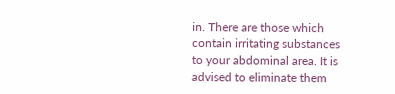in. There are those which contain irritating substances to your abdominal area. It is advised to eliminate them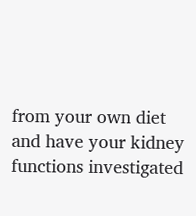from your own diet and have your kidney functions investigated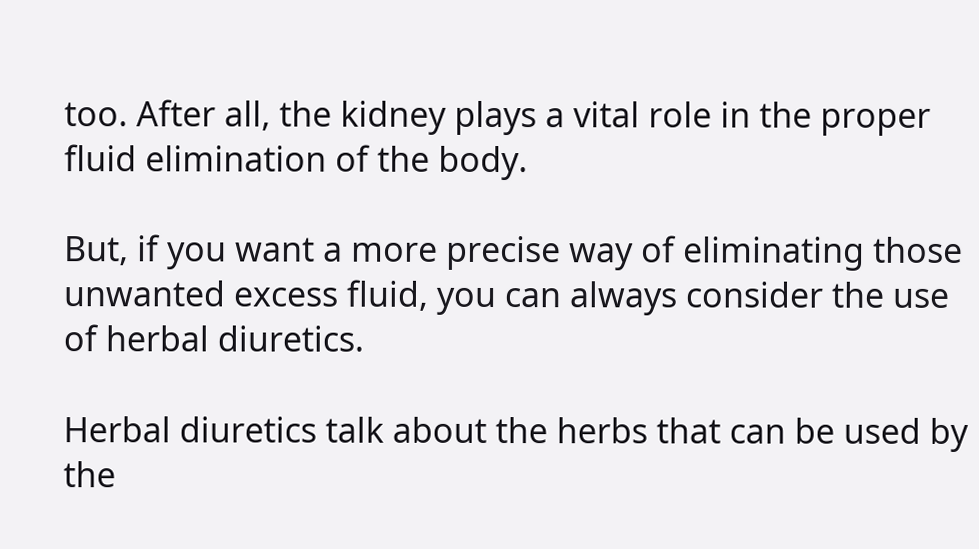too. After all, the kidney plays a vital role in the proper fluid elimination of the body.

But, if you want a more precise way of eliminating those unwanted excess fluid, you can always consider the use of herbal diuretics.

Herbal diuretics talk about the herbs that can be used by the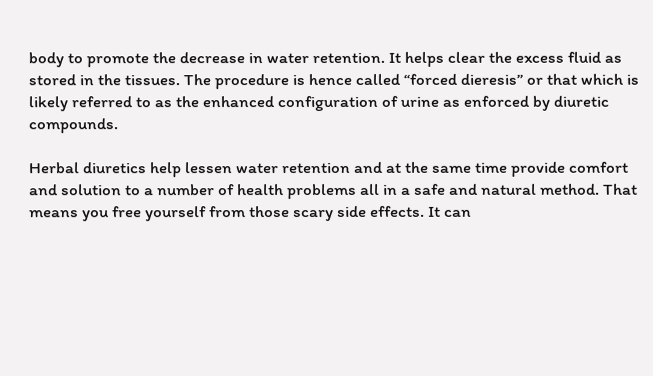body to promote the decrease in water retention. It helps clear the excess fluid as stored in the tissues. The procedure is hence called “forced dieresis” or that which is likely referred to as the enhanced configuration of urine as enforced by diuretic compounds.

Herbal diuretics help lessen water retention and at the same time provide comfort and solution to a number of health problems all in a safe and natural method. That means you free yourself from those scary side effects. It can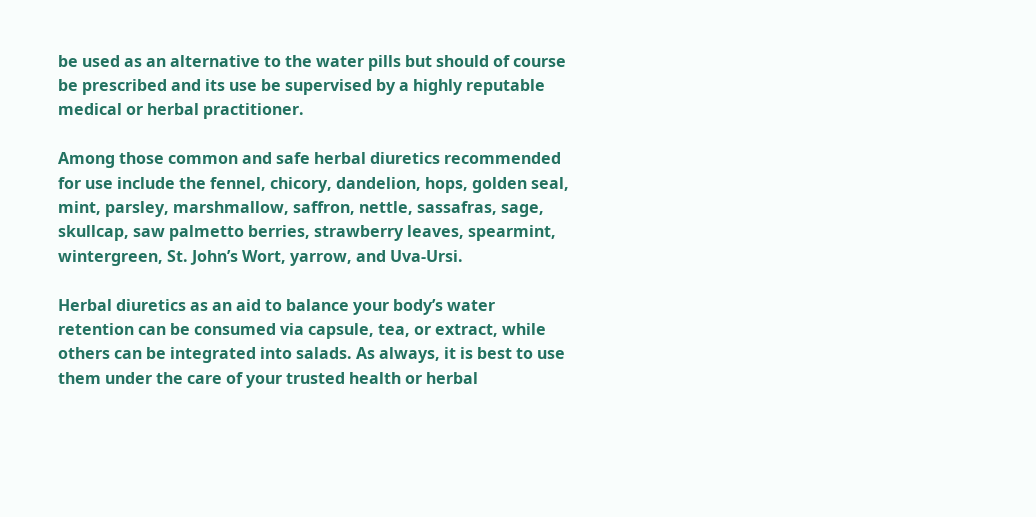be used as an alternative to the water pills but should of course be prescribed and its use be supervised by a highly reputable medical or herbal practitioner.

Among those common and safe herbal diuretics recommended for use include the fennel, chicory, dandelion, hops, golden seal, mint, parsley, marshmallow, saffron, nettle, sassafras, sage, skullcap, saw palmetto berries, strawberry leaves, spearmint, wintergreen, St. John’s Wort, yarrow, and Uva-Ursi.

Herbal diuretics as an aid to balance your body’s water retention can be consumed via capsule, tea, or extract, while others can be integrated into salads. As always, it is best to use them under the care of your trusted health or herbal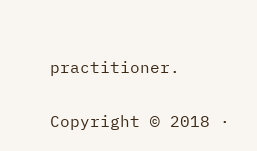practitioner.

Copyright © 2018 ·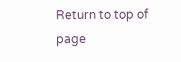Return to top of page